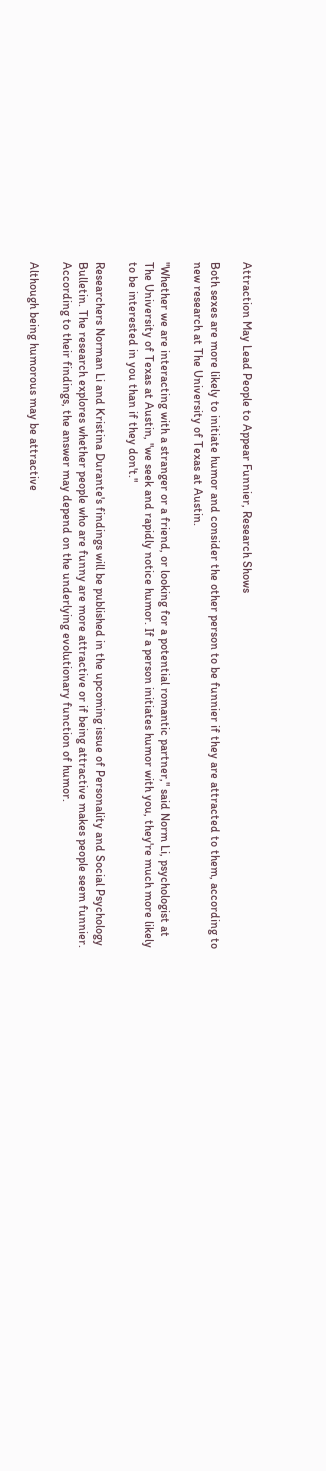Attraction May Lead People to Appear Funnier, Research Shows

Both sexes are more likely to initiate humor and consider the other person to be funnier if they are attracted to them, according to new research at The University of Texas at Austin.

"Whether we are interacting with a stranger or a friend, or looking for a potential romantic partner," said Norm Li, psychologist at The University of Texas at Austin, "we seek and rapidly notice humor. If a person initiates humor with you, they're much more likely to be interested in you than if they don't."

Researchers Norman Li and Kristina Durante's findings will be published in the upcoming issue of Personality and Social Psychology Bulletin. The research explores whether people who are funny are more attractive or if being attractive makes people seem funnier. According to their findings, the answer may depend on the underlying evolutionary function of humor.

Although being humorous may be attractive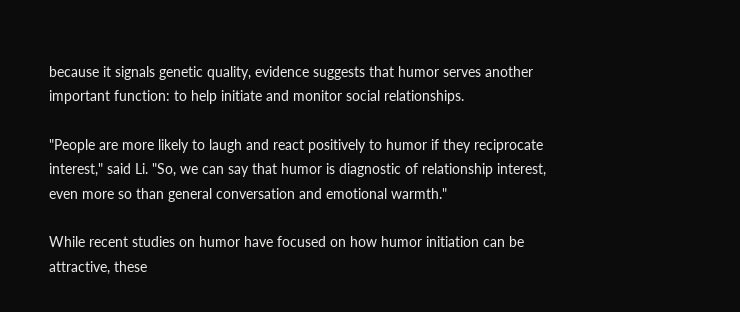because it signals genetic quality, evidence suggests that humor serves another important function: to help initiate and monitor social relationships.

"People are more likely to laugh and react positively to humor if they reciprocate interest," said Li. "So, we can say that humor is diagnostic of relationship interest, even more so than general conversation and emotional warmth."

While recent studies on humor have focused on how humor initiation can be attractive, these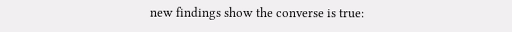new findings show the converse is true: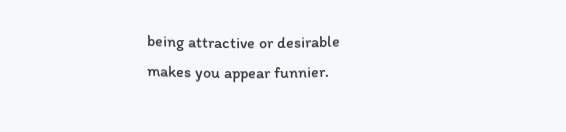being attractive or desirable makes you appear funnier.